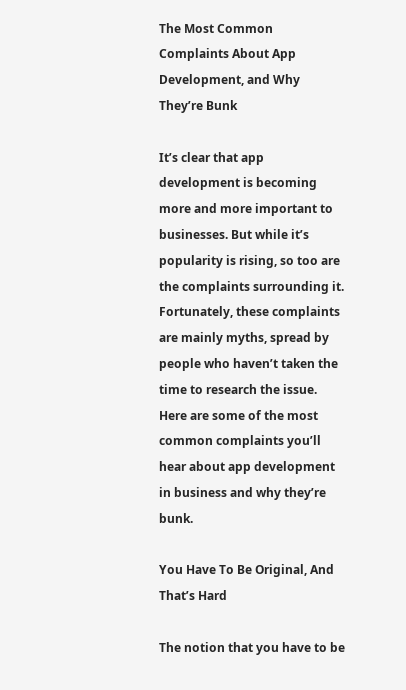The Most Common Complaints About App Development, and Why They’re Bunk

It’s clear that app development is becoming more and more important to businesses. But while it’s popularity is rising, so too are the complaints surrounding it. Fortunately, these complaints are mainly myths, spread by people who haven’t taken the time to research the issue. Here are some of the most common complaints you’ll hear about app development in business and why they’re bunk.

You Have To Be Original, And That’s Hard

The notion that you have to be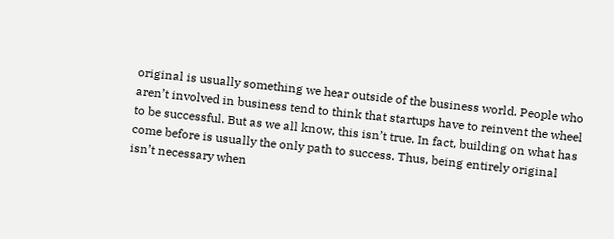original is usually something we hear outside of the business world. People who aren’t involved in business tend to think that startups have to reinvent the wheel to be successful. But as we all know, this isn’t true. In fact, building on what has come before is usually the only path to success. Thus, being entirely original isn’t necessary when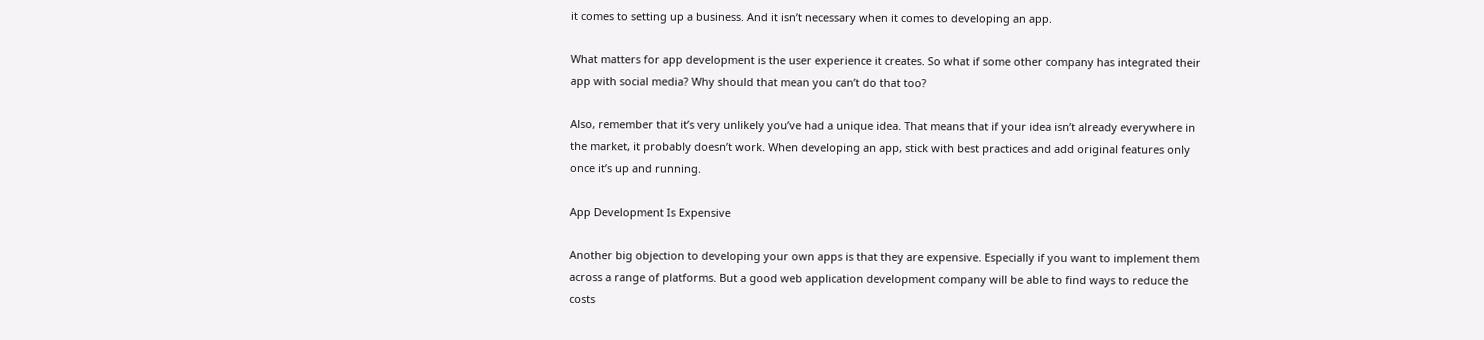it comes to setting up a business. And it isn’t necessary when it comes to developing an app.

What matters for app development is the user experience it creates. So what if some other company has integrated their app with social media? Why should that mean you can’t do that too?

Also, remember that it’s very unlikely you’ve had a unique idea. That means that if your idea isn’t already everywhere in the market, it probably doesn’t work. When developing an app, stick with best practices and add original features only once it’s up and running.

App Development Is Expensive

Another big objection to developing your own apps is that they are expensive. Especially if you want to implement them across a range of platforms. But a good web application development company will be able to find ways to reduce the costs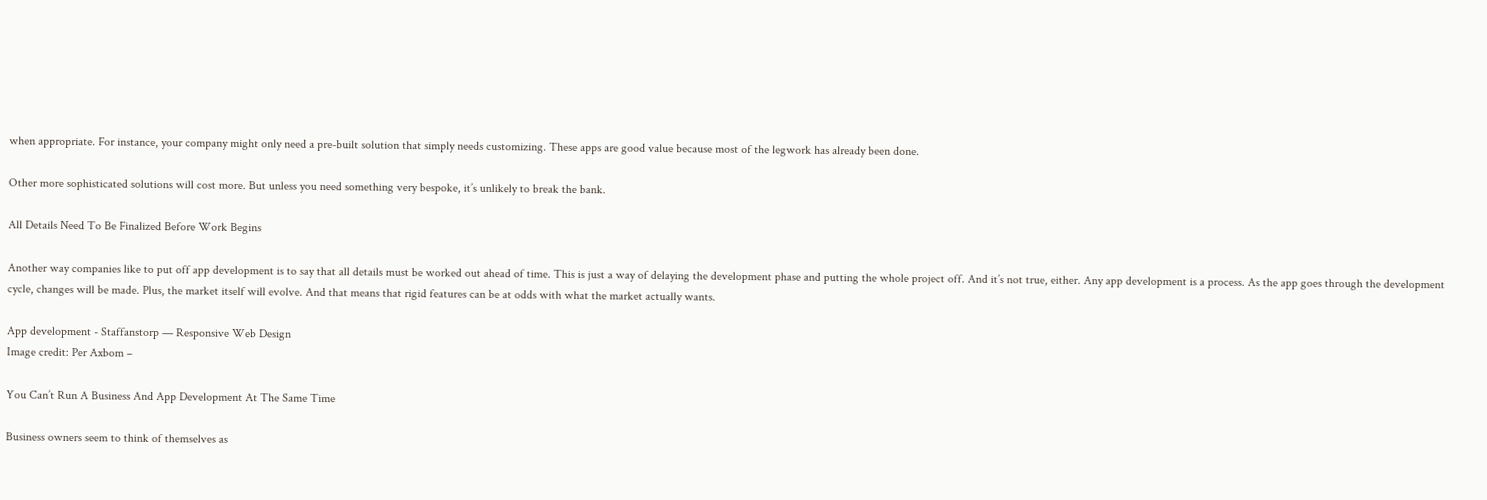when appropriate. For instance, your company might only need a pre-built solution that simply needs customizing. These apps are good value because most of the legwork has already been done.

Other more sophisticated solutions will cost more. But unless you need something very bespoke, it’s unlikely to break the bank.

All Details Need To Be Finalized Before Work Begins

Another way companies like to put off app development is to say that all details must be worked out ahead of time. This is just a way of delaying the development phase and putting the whole project off. And it’s not true, either. Any app development is a process. As the app goes through the development cycle, changes will be made. Plus, the market itself will evolve. And that means that rigid features can be at odds with what the market actually wants.

App development - Staffanstorp — Responsive Web Design
Image credit: Per Axbom –

You Can’t Run A Business And App Development At The Same Time

Business owners seem to think of themselves as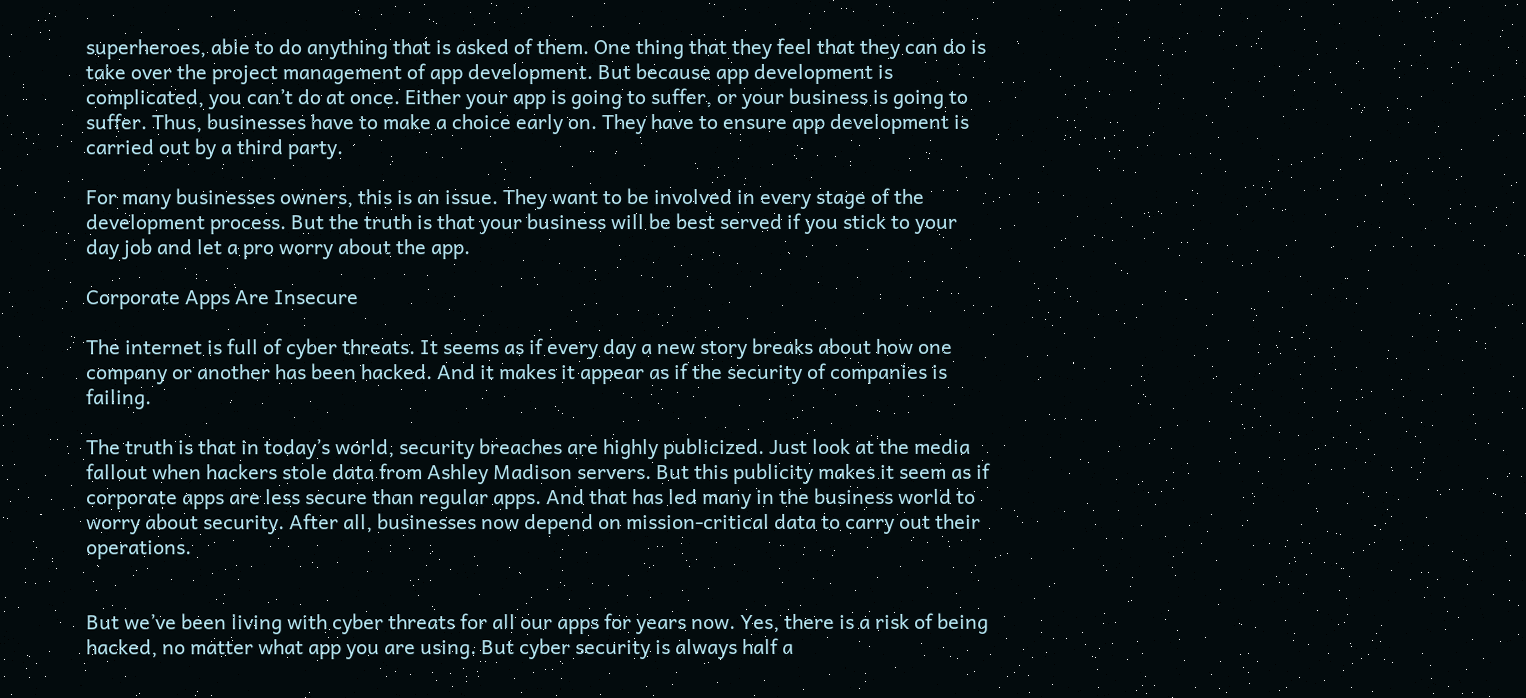superheroes, able to do anything that is asked of them. One thing that they feel that they can do is take over the project management of app development. But because app development is complicated, you can’t do at once. Either your app is going to suffer, or your business is going to suffer. Thus, businesses have to make a choice early on. They have to ensure app development is carried out by a third party.

For many businesses owners, this is an issue. They want to be involved in every stage of the development process. But the truth is that your business will be best served if you stick to your day job and let a pro worry about the app.

Corporate Apps Are Insecure

The internet is full of cyber threats. It seems as if every day a new story breaks about how one company or another has been hacked. And it makes it appear as if the security of companies is failing.

The truth is that in today’s world, security breaches are highly publicized. Just look at the media fallout when hackers stole data from Ashley Madison servers. But this publicity makes it seem as if corporate apps are less secure than regular apps. And that has led many in the business world to worry about security. After all, businesses now depend on mission-critical data to carry out their operations.


But we’ve been living with cyber threats for all our apps for years now. Yes, there is a risk of being hacked, no matter what app you are using. But cyber security is always half a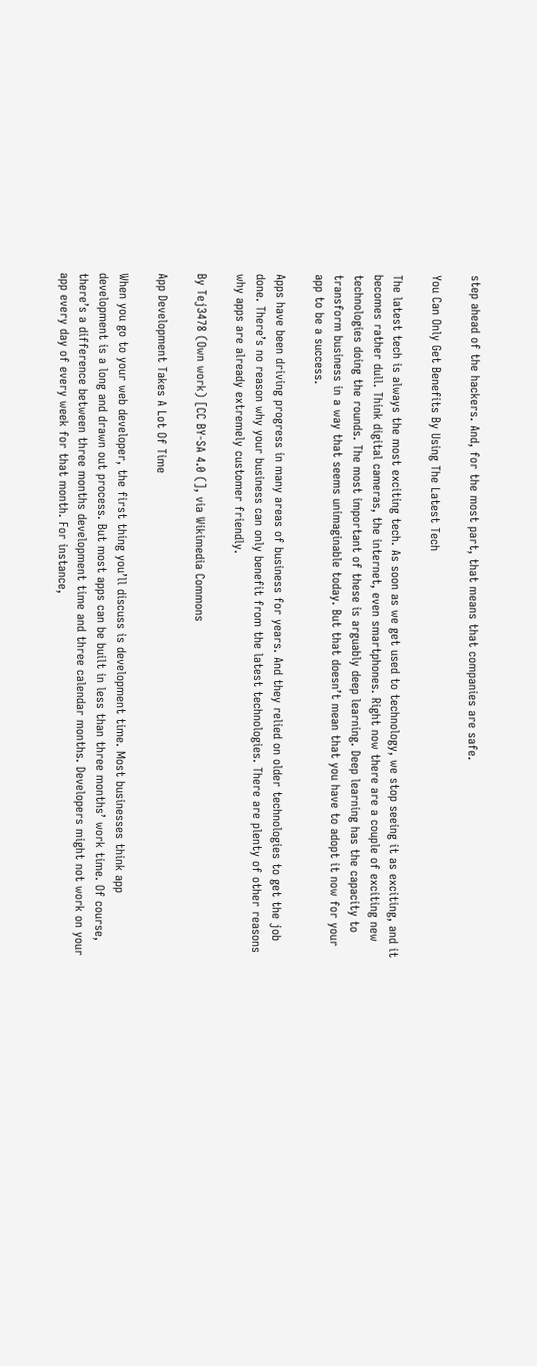step ahead of the hackers. And, for the most part, that means that companies are safe.

You Can Only Get Benefits By Using The Latest Tech

The latest tech is always the most exciting tech. As soon as we get used to technology, we stop seeing it as exciting, and it becomes rather dull. Think digital cameras, the internet, even smartphones. Right now there are a couple of exciting new technologies doing the rounds. The most important of these is arguably deep learning. Deep learning has the capacity to transform business in a way that seems unimaginable today. But that doesn’t mean that you have to adopt it now for your app to be a success.

Apps have been driving progress in many areas of business for years. And they relied on older technologies to get the job done. There’s no reason why your business can only benefit from the latest technologies. There are plenty of other reasons why apps are already extremely customer friendly.

By Tej3478 (Own work) [CC BY-SA 4.0 (], via Wikimedia Commons

App Development Takes A Lot Of Time

When you go to your web developer, the first thing you’ll discuss is development time. Most businesses think app development is a long and drawn out process. But most apps can be built in less than three months’ work time. Of course, there’s a difference between three months development time and three calendar months. Developers might not work on your app every day of every week for that month. For instance,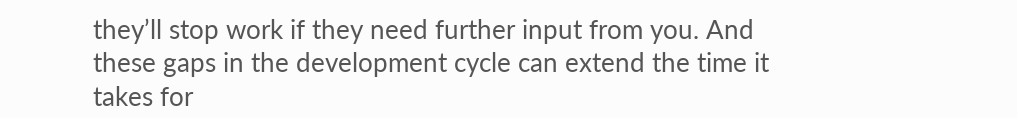they’ll stop work if they need further input from you. And these gaps in the development cycle can extend the time it takes for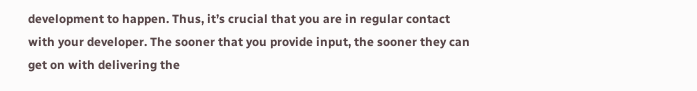development to happen. Thus, it’s crucial that you are in regular contact with your developer. The sooner that you provide input, the sooner they can get on with delivering the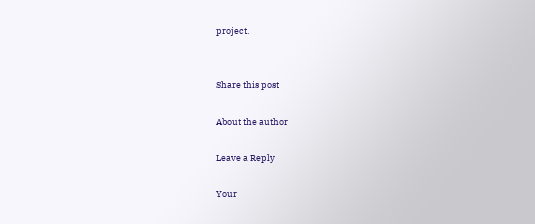project.


Share this post

About the author

Leave a Reply

Your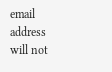email address will not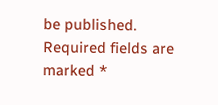be published. Required fields are marked *